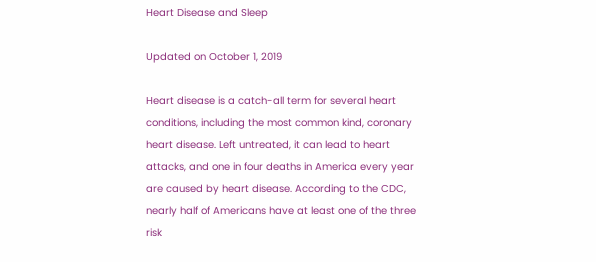Heart Disease and Sleep

Updated on October 1, 2019

Heart disease is a catch-all term for several heart conditions, including the most common kind, coronary heart disease. Left untreated, it can lead to heart attacks, and one in four deaths in America every year are caused by heart disease. According to the CDC, nearly half of Americans have at least one of the three risk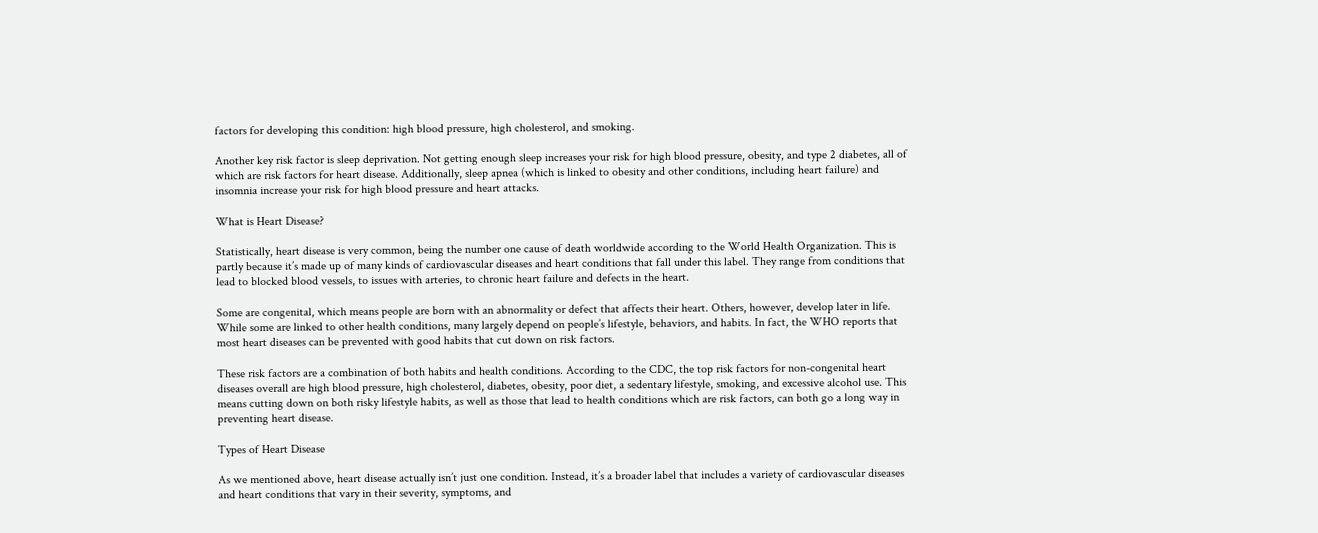factors for developing this condition: high blood pressure, high cholesterol, and smoking.

Another key risk factor is sleep deprivation. Not getting enough sleep increases your risk for high blood pressure, obesity, and type 2 diabetes, all of which are risk factors for heart disease. Additionally, sleep apnea (which is linked to obesity and other conditions, including heart failure) and insomnia increase your risk for high blood pressure and heart attacks.

What is Heart Disease?

Statistically, heart disease is very common, being the number one cause of death worldwide according to the World Health Organization. This is partly because it’s made up of many kinds of cardiovascular diseases and heart conditions that fall under this label. They range from conditions that lead to blocked blood vessels, to issues with arteries, to chronic heart failure and defects in the heart.

Some are congenital, which means people are born with an abnormality or defect that affects their heart. Others, however, develop later in life. While some are linked to other health conditions, many largely depend on people’s lifestyle, behaviors, and habits. In fact, the WHO reports that most heart diseases can be prevented with good habits that cut down on risk factors.

These risk factors are a combination of both habits and health conditions. According to the CDC, the top risk factors for non-congenital heart diseases overall are high blood pressure, high cholesterol, diabetes, obesity, poor diet, a sedentary lifestyle, smoking, and excessive alcohol use. This means cutting down on both risky lifestyle habits, as well as those that lead to health conditions which are risk factors, can both go a long way in preventing heart disease.

Types of Heart Disease

As we mentioned above, heart disease actually isn’t just one condition. Instead, it’s a broader label that includes a variety of cardiovascular diseases and heart conditions that vary in their severity, symptoms, and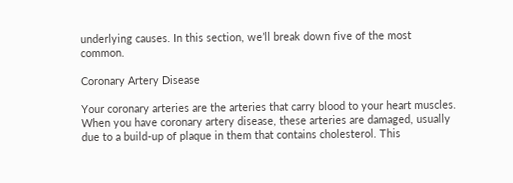underlying causes. In this section, we’ll break down five of the most common.

Coronary Artery Disease

Your coronary arteries are the arteries that carry blood to your heart muscles. When you have coronary artery disease, these arteries are damaged, usually due to a build-up of plaque in them that contains cholesterol. This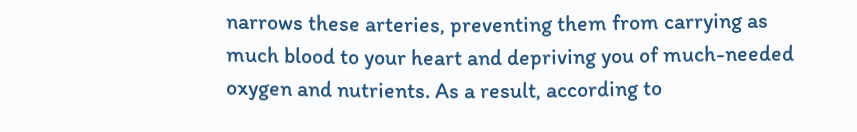narrows these arteries, preventing them from carrying as much blood to your heart and depriving you of much-needed oxygen and nutrients. As a result, according to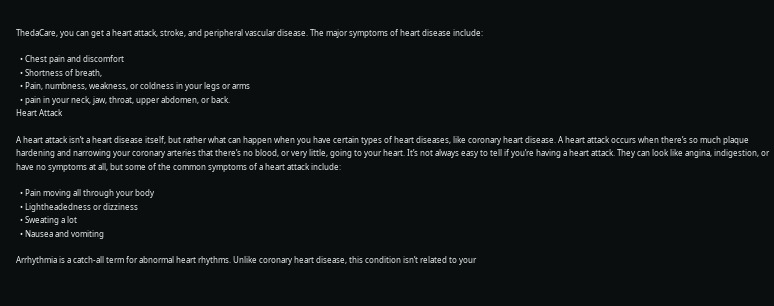ThedaCare, you can get a heart attack, stroke, and peripheral vascular disease. The major symptoms of heart disease include:

  • Chest pain and discomfort
  • Shortness of breath,
  • Pain, numbness, weakness, or coldness in your legs or arms
  • pain in your neck, jaw, throat, upper abdomen, or back.
Heart Attack

A heart attack isn’t a heart disease itself, but rather what can happen when you have certain types of heart diseases, like coronary heart disease. A heart attack occurs when there’s so much plaque hardening and narrowing your coronary arteries that there’s no blood, or very little, going to your heart. It’s not always easy to tell if you’re having a heart attack. They can look like angina, indigestion, or have no symptoms at all, but some of the common symptoms of a heart attack include:

  • Pain moving all through your body
  • Lightheadedness or dizziness
  • Sweating a lot
  • Nausea and vomiting

Arrhythmia is a catch-all term for abnormal heart rhythms. Unlike coronary heart disease, this condition isn’t related to your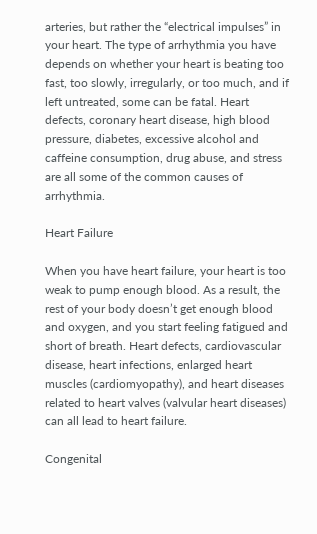arteries, but rather the “electrical impulses” in your heart. The type of arrhythmia you have depends on whether your heart is beating too fast, too slowly, irregularly, or too much, and if left untreated, some can be fatal. Heart defects, coronary heart disease, high blood pressure, diabetes, excessive alcohol and caffeine consumption, drug abuse, and stress are all some of the common causes of arrhythmia.

Heart Failure

When you have heart failure, your heart is too weak to pump enough blood. As a result, the rest of your body doesn’t get enough blood and oxygen, and you start feeling fatigued and short of breath. Heart defects, cardiovascular disease, heart infections, enlarged heart muscles (cardiomyopathy), and heart diseases related to heart valves (valvular heart diseases) can all lead to heart failure.

Congenital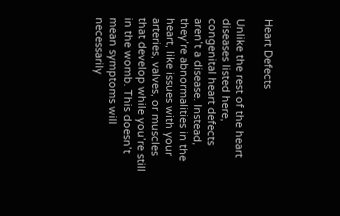Heart Defects

Unlike the rest of the heart diseases listed here, congenital heart defects aren’t a disease. Instead, they’re abnormalities in the heart, like issues with your arteries, valves, or muscles that develop while you’re still in the womb. This doesn’t mean symptoms will necessarily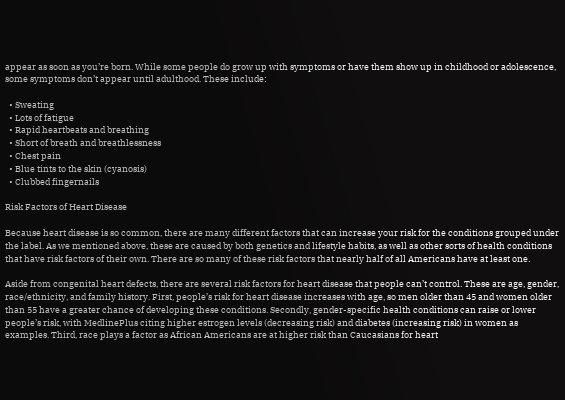appear as soon as you’re born. While some people do grow up with symptoms or have them show up in childhood or adolescence, some symptoms don’t appear until adulthood. These include:

  • Sweating
  • Lots of fatigue
  • Rapid heartbeats and breathing
  • Short of breath and breathlessness
  • Chest pain
  • Blue tints to the skin (cyanosis)
  • Clubbed fingernails

Risk Factors of Heart Disease

Because heart disease is so common, there are many different factors that can increase your risk for the conditions grouped under the label. As we mentioned above, these are caused by both genetics and lifestyle habits, as well as other sorts of health conditions that have risk factors of their own. There are so many of these risk factors that nearly half of all Americans have at least one.

Aside from congenital heart defects, there are several risk factors for heart disease that people can’t control. These are age, gender, race/ethnicity, and family history. First, people’s risk for heart disease increases with age, so men older than 45 and women older than 55 have a greater chance of developing these conditions. Secondly, gender-specific health conditions can raise or lower people’s risk, with MedlinePlus citing higher estrogen levels (decreasing risk) and diabetes (increasing risk) in women as examples. Third, race plays a factor as African Americans are at higher risk than Caucasians for heart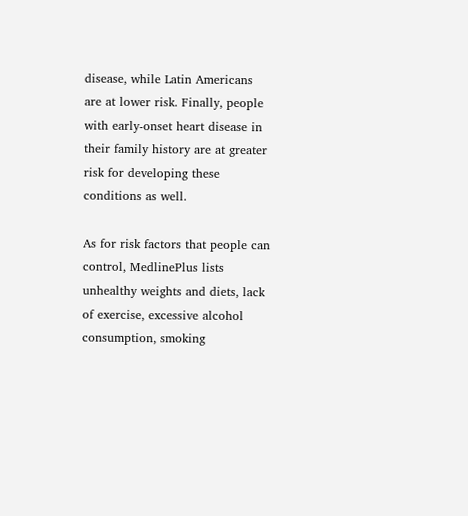disease, while Latin Americans are at lower risk. Finally, people with early-onset heart disease in their family history are at greater risk for developing these conditions as well.

As for risk factors that people can control, MedlinePlus lists unhealthy weights and diets, lack of exercise, excessive alcohol consumption, smoking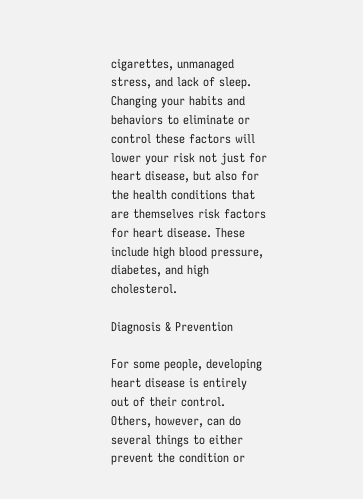cigarettes, unmanaged stress, and lack of sleep. Changing your habits and behaviors to eliminate or control these factors will lower your risk not just for heart disease, but also for the health conditions that are themselves risk factors for heart disease. These include high blood pressure, diabetes, and high cholesterol.

Diagnosis & Prevention

For some people, developing heart disease is entirely out of their control. Others, however, can do several things to either prevent the condition or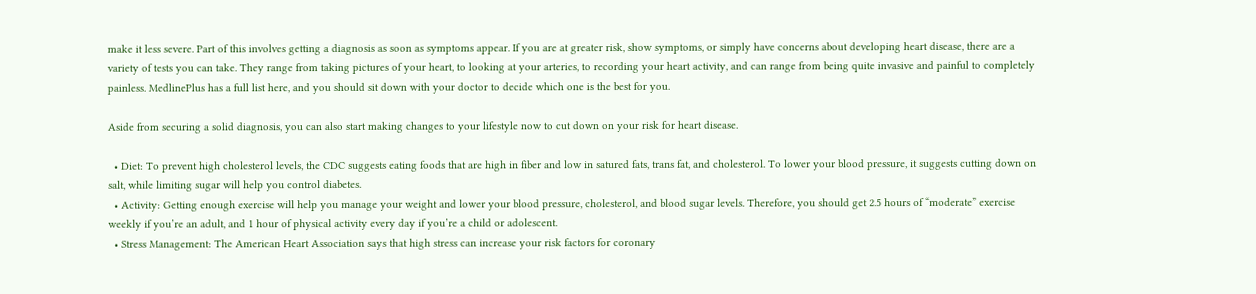make it less severe. Part of this involves getting a diagnosis as soon as symptoms appear. If you are at greater risk, show symptoms, or simply have concerns about developing heart disease, there are a variety of tests you can take. They range from taking pictures of your heart, to looking at your arteries, to recording your heart activity, and can range from being quite invasive and painful to completely painless. MedlinePlus has a full list here, and you should sit down with your doctor to decide which one is the best for you.

Aside from securing a solid diagnosis, you can also start making changes to your lifestyle now to cut down on your risk for heart disease.

  • Diet: To prevent high cholesterol levels, the CDC suggests eating foods that are high in fiber and low in satured fats, trans fat, and cholesterol. To lower your blood pressure, it suggests cutting down on salt, while limiting sugar will help you control diabetes.
  • Activity: Getting enough exercise will help you manage your weight and lower your blood pressure, cholesterol, and blood sugar levels. Therefore, you should get 2.5 hours of “moderate” exercise weekly if you’re an adult, and 1 hour of physical activity every day if you’re a child or adolescent.
  • Stress Management: The American Heart Association says that high stress can increase your risk factors for coronary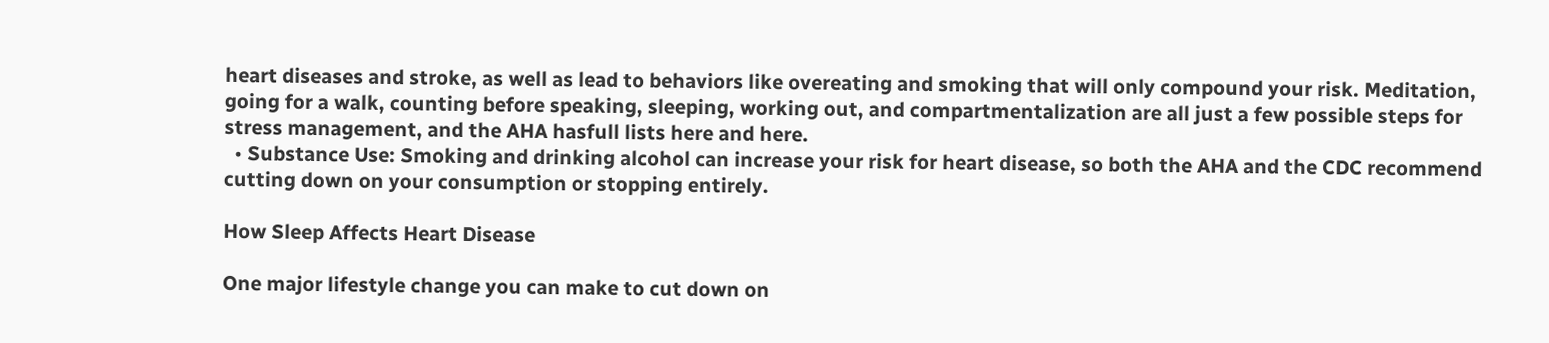heart diseases and stroke, as well as lead to behaviors like overeating and smoking that will only compound your risk. Meditation, going for a walk, counting before speaking, sleeping, working out, and compartmentalization are all just a few possible steps for stress management, and the AHA hasfull lists here and here.
  • Substance Use: Smoking and drinking alcohol can increase your risk for heart disease, so both the AHA and the CDC recommend cutting down on your consumption or stopping entirely.

How Sleep Affects Heart Disease

One major lifestyle change you can make to cut down on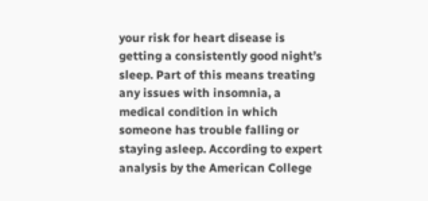your risk for heart disease is getting a consistently good night’s sleep. Part of this means treating any issues with insomnia, a medical condition in which someone has trouble falling or staying asleep. According to expert analysis by the American College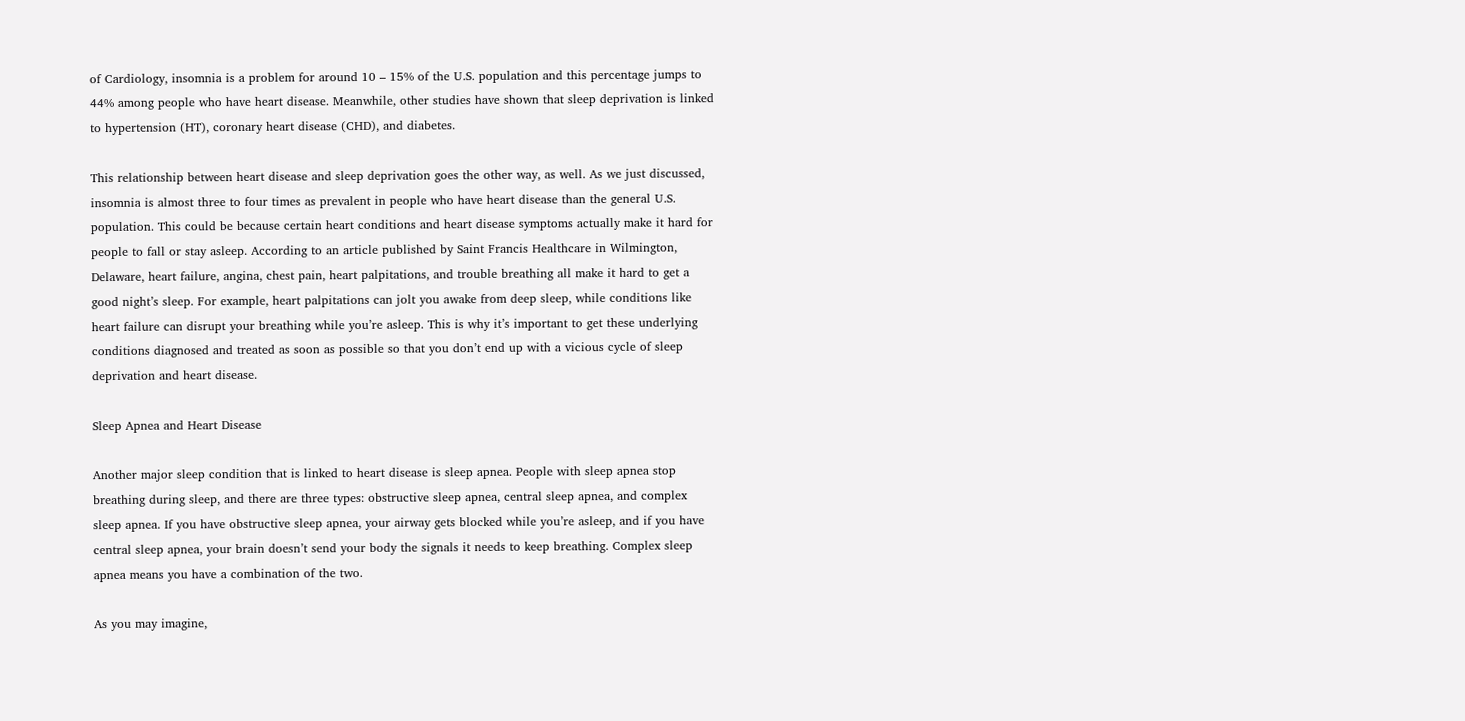of Cardiology, insomnia is a problem for around 10 – 15% of the U.S. population and this percentage jumps to 44% among people who have heart disease. Meanwhile, other studies have shown that sleep deprivation is linked to hypertension (HT), coronary heart disease (CHD), and diabetes.

This relationship between heart disease and sleep deprivation goes the other way, as well. As we just discussed, insomnia is almost three to four times as prevalent in people who have heart disease than the general U.S. population. This could be because certain heart conditions and heart disease symptoms actually make it hard for people to fall or stay asleep. According to an article published by Saint Francis Healthcare in Wilmington, Delaware, heart failure, angina, chest pain, heart palpitations, and trouble breathing all make it hard to get a good night’s sleep. For example, heart palpitations can jolt you awake from deep sleep, while conditions like heart failure can disrupt your breathing while you’re asleep. This is why it’s important to get these underlying conditions diagnosed and treated as soon as possible so that you don’t end up with a vicious cycle of sleep deprivation and heart disease.

Sleep Apnea and Heart Disease

Another major sleep condition that is linked to heart disease is sleep apnea. People with sleep apnea stop breathing during sleep, and there are three types: obstructive sleep apnea, central sleep apnea, and complex sleep apnea. If you have obstructive sleep apnea, your airway gets blocked while you’re asleep, and if you have central sleep apnea, your brain doesn’t send your body the signals it needs to keep breathing. Complex sleep apnea means you have a combination of the two.

As you may imagine,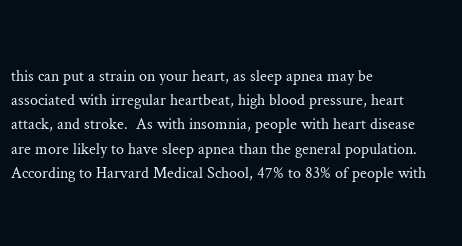this can put a strain on your heart, as sleep apnea may be associated with irregular heartbeat, high blood pressure, heart attack, and stroke.  As with insomnia, people with heart disease are more likely to have sleep apnea than the general population. According to Harvard Medical School, 47% to 83% of people with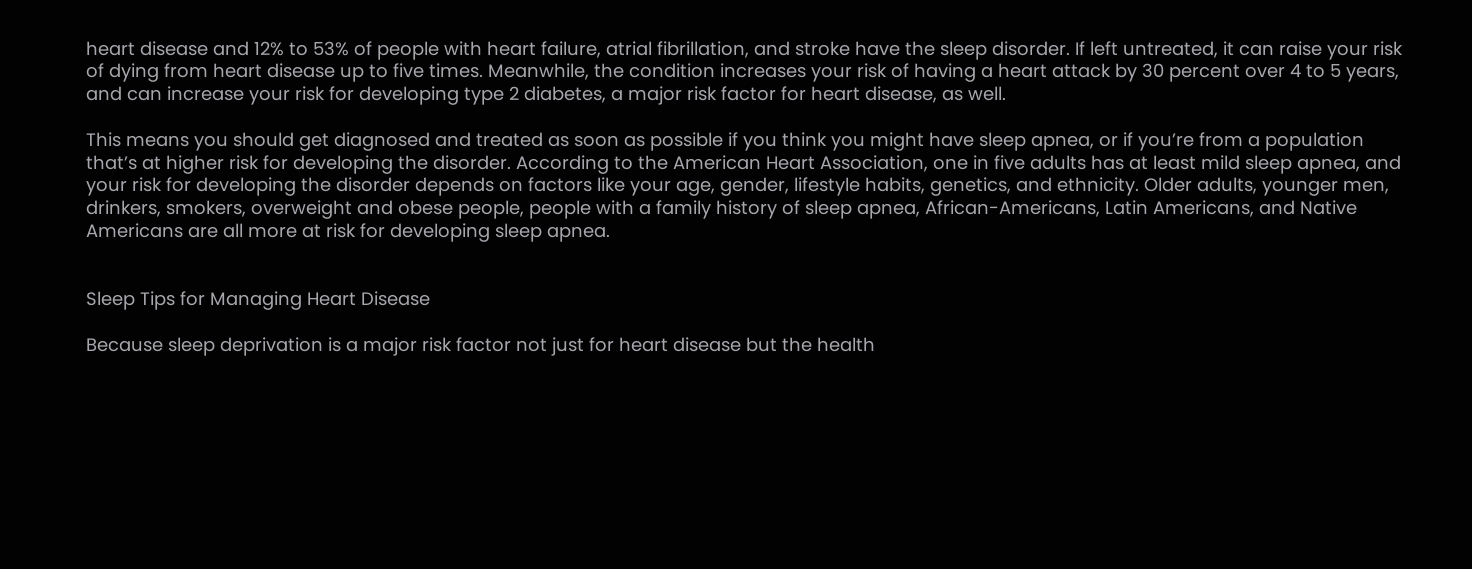heart disease and 12% to 53% of people with heart failure, atrial fibrillation, and stroke have the sleep disorder. If left untreated, it can raise your risk of dying from heart disease up to five times. Meanwhile, the condition increases your risk of having a heart attack by 30 percent over 4 to 5 years, and can increase your risk for developing type 2 diabetes, a major risk factor for heart disease, as well.

This means you should get diagnosed and treated as soon as possible if you think you might have sleep apnea, or if you’re from a population that’s at higher risk for developing the disorder. According to the American Heart Association, one in five adults has at least mild sleep apnea, and your risk for developing the disorder depends on factors like your age, gender, lifestyle habits, genetics, and ethnicity. Older adults, younger men, drinkers, smokers, overweight and obese people, people with a family history of sleep apnea, African-Americans, Latin Americans, and Native Americans are all more at risk for developing sleep apnea.


Sleep Tips for Managing Heart Disease

Because sleep deprivation is a major risk factor not just for heart disease but the health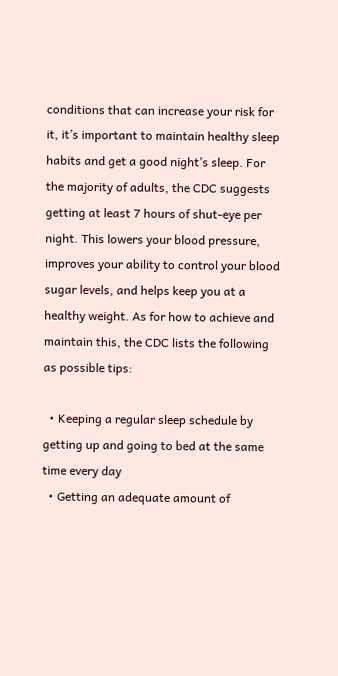conditions that can increase your risk for it, it’s important to maintain healthy sleep habits and get a good night’s sleep. For the majority of adults, the CDC suggests getting at least 7 hours of shut-eye per night. This lowers your blood pressure, improves your ability to control your blood sugar levels, and helps keep you at a healthy weight. As for how to achieve and maintain this, the CDC lists the following as possible tips:

  • Keeping a regular sleep schedule by getting up and going to bed at the same time every day
  • Getting an adequate amount of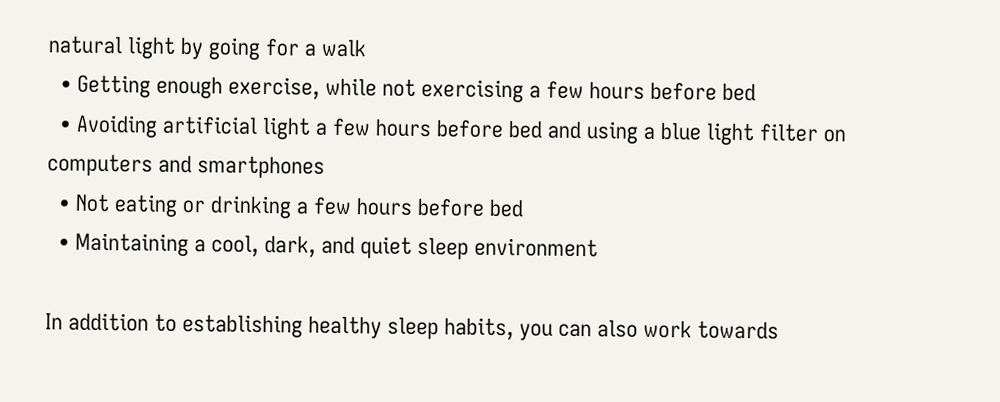natural light by going for a walk
  • Getting enough exercise, while not exercising a few hours before bed
  • Avoiding artificial light a few hours before bed and using a blue light filter on computers and smartphones
  • Not eating or drinking a few hours before bed
  • Maintaining a cool, dark, and quiet sleep environment

In addition to establishing healthy sleep habits, you can also work towards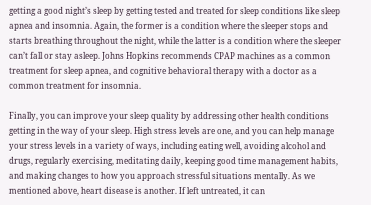getting a good night’s sleep by getting tested and treated for sleep conditions like sleep apnea and insomnia. Again, the former is a condition where the sleeper stops and starts breathing throughout the night, while the latter is a condition where the sleeper can’t fall or stay asleep. Johns Hopkins recommends CPAP machines as a common treatment for sleep apnea, and cognitive behavioral therapy with a doctor as a common treatment for insomnia.

Finally, you can improve your sleep quality by addressing other health conditions getting in the way of your sleep. High stress levels are one, and you can help manage your stress levels in a variety of ways, including eating well, avoiding alcohol and drugs, regularly exercising, meditating daily, keeping good time management habits, and making changes to how you approach stressful situations mentally. As we mentioned above, heart disease is another. If left untreated, it can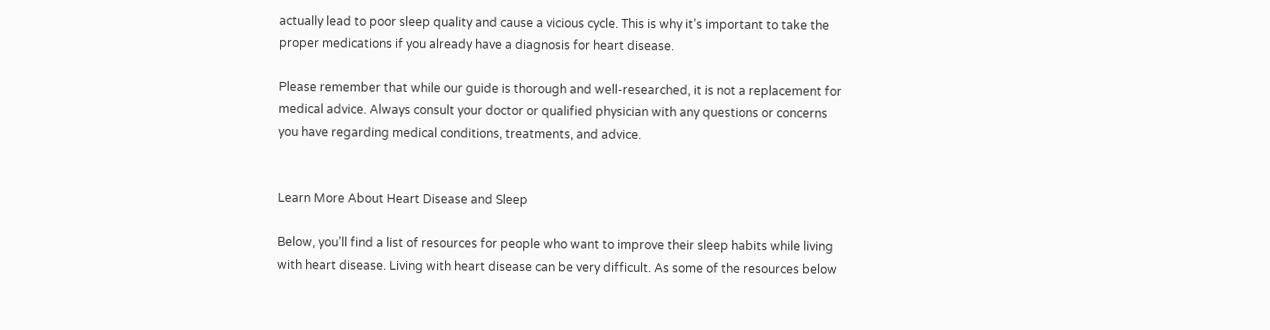actually lead to poor sleep quality and cause a vicious cycle. This is why it’s important to take the proper medications if you already have a diagnosis for heart disease.

Please remember that while our guide is thorough and well-researched, it is not a replacement for medical advice. Always consult your doctor or qualified physician with any questions or concerns you have regarding medical conditions, treatments, and advice.


Learn More About Heart Disease and Sleep

Below, you’ll find a list of resources for people who want to improve their sleep habits while living with heart disease. Living with heart disease can be very difficult. As some of the resources below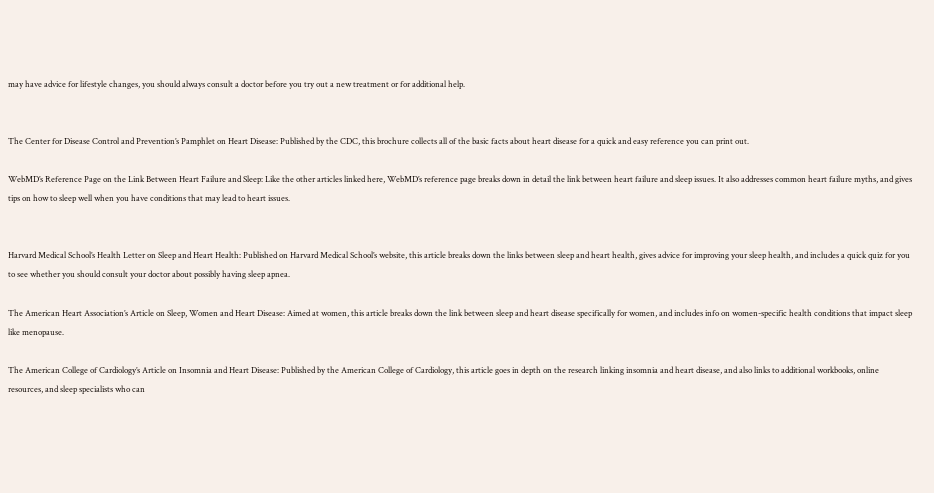may have advice for lifestyle changes, you should always consult a doctor before you try out a new treatment or for additional help.


The Center for Disease Control and Prevention’s Pamphlet on Heart Disease: Published by the CDC, this brochure collects all of the basic facts about heart disease for a quick and easy reference you can print out.

WebMD’s Reference Page on the Link Between Heart Failure and Sleep: Like the other articles linked here, WebMD’s reference page breaks down in detail the link between heart failure and sleep issues. It also addresses common heart failure myths, and gives tips on how to sleep well when you have conditions that may lead to heart issues.


Harvard Medical School’s Health Letter on Sleep and Heart Health: Published on Harvard Medical School’s website, this article breaks down the links between sleep and heart health, gives advice for improving your sleep health, and includes a quick quiz for you to see whether you should consult your doctor about possibly having sleep apnea.

The American Heart Association’s Article on Sleep, Women and Heart Disease: Aimed at women, this article breaks down the link between sleep and heart disease specifically for women, and includes info on women-specific health conditions that impact sleep like menopause.

The American College of Cardiology’s Article on Insomnia and Heart Disease: Published by the American College of Cardiology, this article goes in depth on the research linking insomnia and heart disease, and also links to additional workbooks, online resources, and sleep specialists who can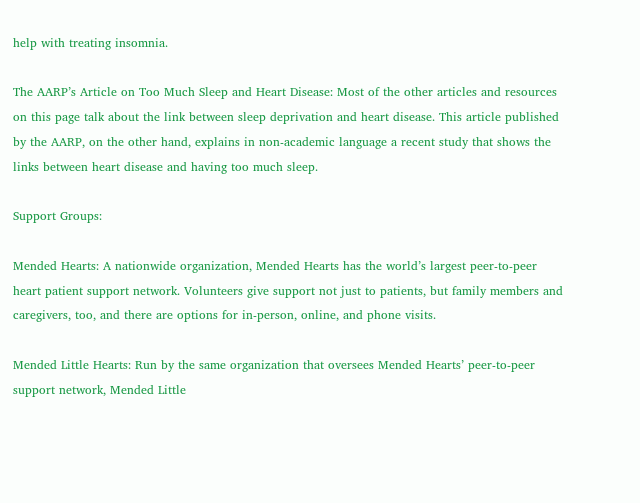help with treating insomnia.

The AARP’s Article on Too Much Sleep and Heart Disease: Most of the other articles and resources on this page talk about the link between sleep deprivation and heart disease. This article published by the AARP, on the other hand, explains in non-academic language a recent study that shows the links between heart disease and having too much sleep.

Support Groups:

Mended Hearts: A nationwide organization, Mended Hearts has the world’s largest peer-to-peer heart patient support network. Volunteers give support not just to patients, but family members and caregivers, too, and there are options for in-person, online, and phone visits.

Mended Little Hearts: Run by the same organization that oversees Mended Hearts’ peer-to-peer support network, Mended Little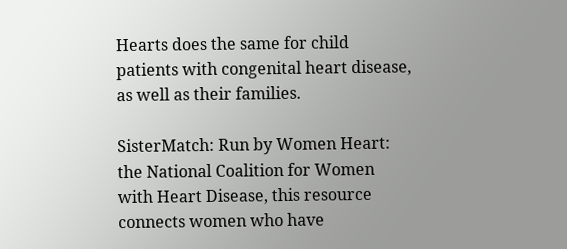Hearts does the same for child patients with congenital heart disease, as well as their families.

SisterMatch: Run by Women Heart: the National Coalition for Women with Heart Disease, this resource connects women who have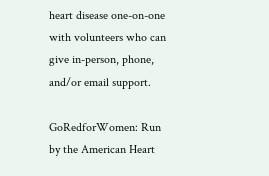heart disease one-on-one with volunteers who can give in-person, phone, and/or email support.

GoRedforWomen: Run by the American Heart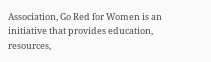Association, Go Red for Women is an initiative that provides education, resources,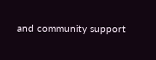and community support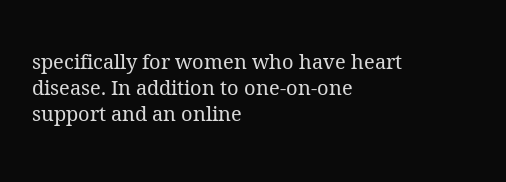specifically for women who have heart disease. In addition to one-on-one support and an online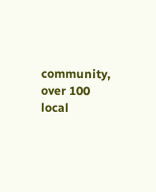community, over 100 local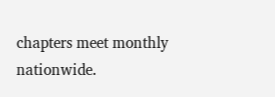chapters meet monthly nationwide.